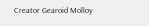Creator Gearoid Molloy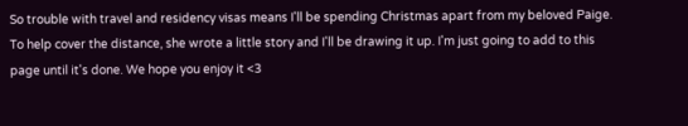So trouble with travel and residency visas means I'll be spending Christmas apart from my beloved Paige. To help cover the distance, she wrote a little story and I'll be drawing it up. I'm just going to add to this page until it's done. We hope you enjoy it <3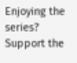Enjoying the series? Support the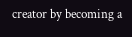creator by becoming a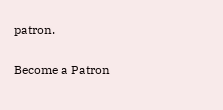patron.

Become a Patron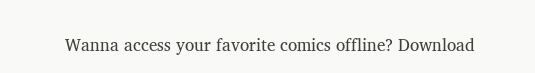Wanna access your favorite comics offline? Download